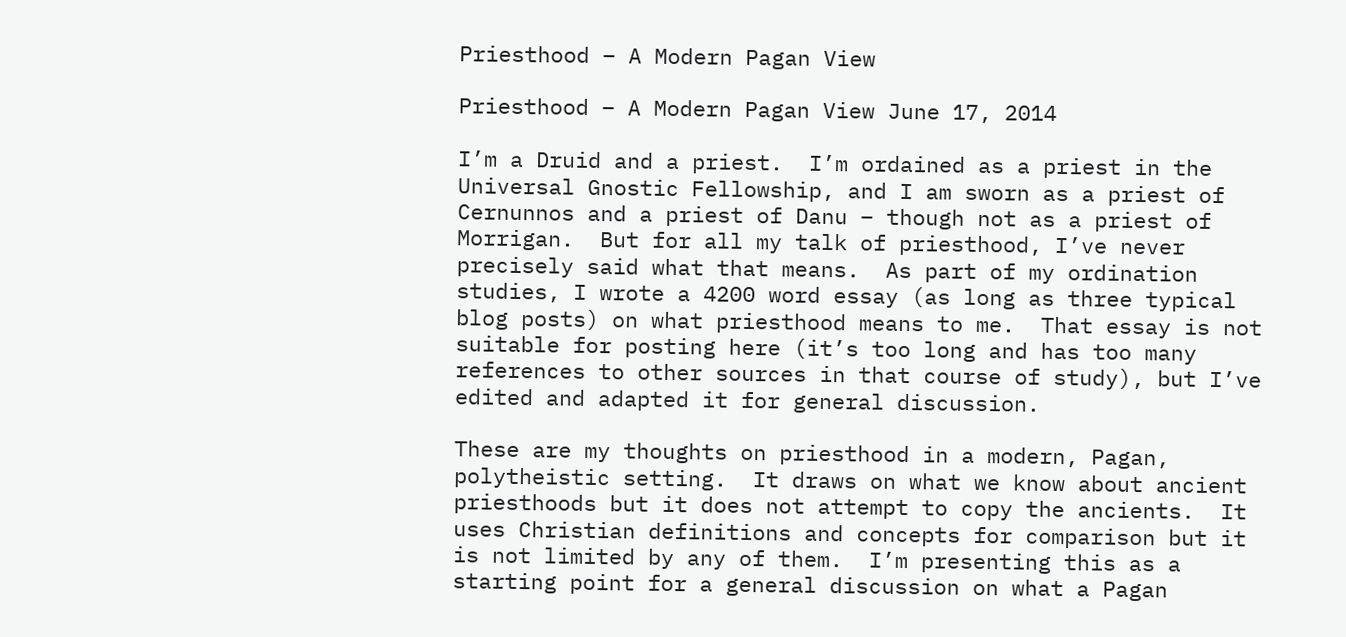Priesthood – A Modern Pagan View

Priesthood – A Modern Pagan View June 17, 2014

I’m a Druid and a priest.  I’m ordained as a priest in the Universal Gnostic Fellowship, and I am sworn as a priest of Cernunnos and a priest of Danu – though not as a priest of Morrigan.  But for all my talk of priesthood, I’ve never precisely said what that means.  As part of my ordination studies, I wrote a 4200 word essay (as long as three typical blog posts) on what priesthood means to me.  That essay is not suitable for posting here (it’s too long and has too many references to other sources in that course of study), but I’ve edited and adapted it for general discussion.

These are my thoughts on priesthood in a modern, Pagan, polytheistic setting.  It draws on what we know about ancient priesthoods but it does not attempt to copy the ancients.  It uses Christian definitions and concepts for comparison but it is not limited by any of them.  I’m presenting this as a starting point for a general discussion on what a Pagan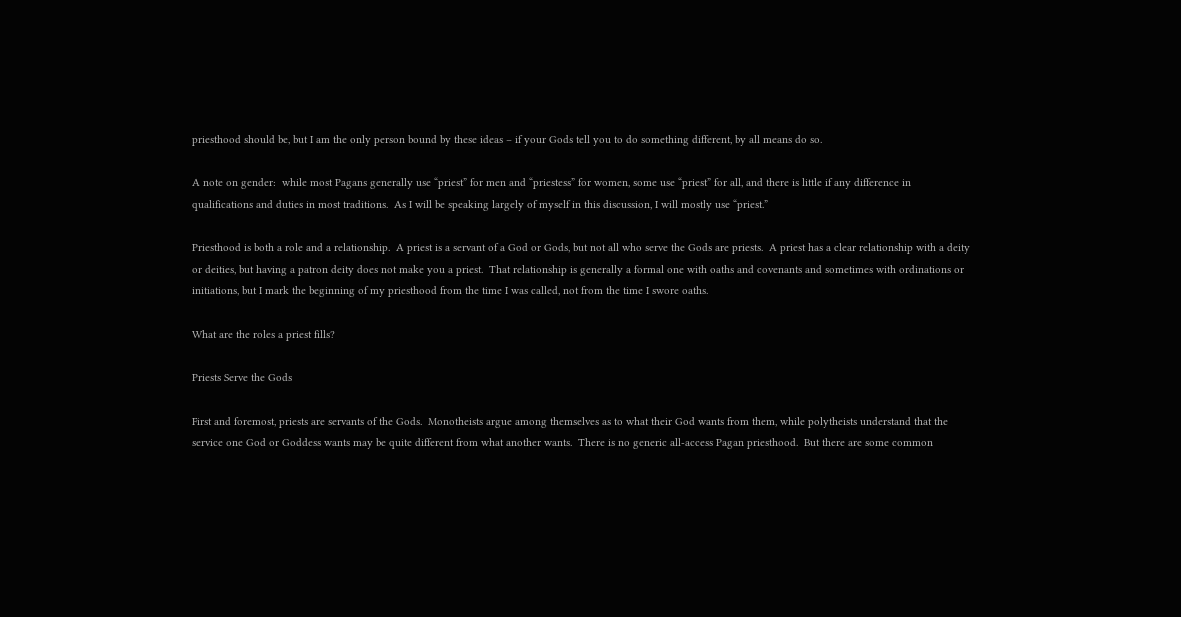priesthood should be, but I am the only person bound by these ideas – if your Gods tell you to do something different, by all means do so.

A note on gender:  while most Pagans generally use “priest” for men and “priestess” for women, some use “priest” for all, and there is little if any difference in qualifications and duties in most traditions.  As I will be speaking largely of myself in this discussion, I will mostly use “priest.”

Priesthood is both a role and a relationship.  A priest is a servant of a God or Gods, but not all who serve the Gods are priests.  A priest has a clear relationship with a deity or deities, but having a patron deity does not make you a priest.  That relationship is generally a formal one with oaths and covenants and sometimes with ordinations or initiations, but I mark the beginning of my priesthood from the time I was called, not from the time I swore oaths.

What are the roles a priest fills?

Priests Serve the Gods

First and foremost, priests are servants of the Gods.  Monotheists argue among themselves as to what their God wants from them, while polytheists understand that the service one God or Goddess wants may be quite different from what another wants.  There is no generic all-access Pagan priesthood.  But there are some common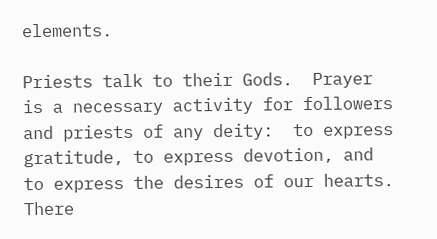elements.

Priests talk to their Gods.  Prayer is a necessary activity for followers and priests of any deity:  to express gratitude, to express devotion, and to express the desires of our hearts.  There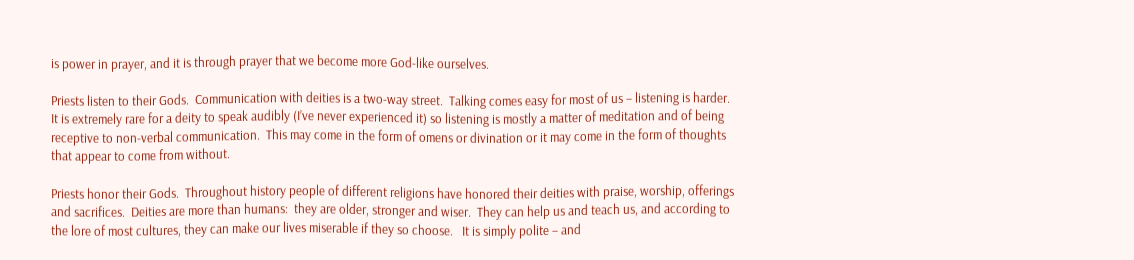is power in prayer, and it is through prayer that we become more God-like ourselves.

Priests listen to their Gods.  Communication with deities is a two-way street.  Talking comes easy for most of us – listening is harder.  It is extremely rare for a deity to speak audibly (I’ve never experienced it) so listening is mostly a matter of meditation and of being receptive to non-verbal communication.  This may come in the form of omens or divination or it may come in the form of thoughts that appear to come from without.

Priests honor their Gods.  Throughout history people of different religions have honored their deities with praise, worship, offerings and sacrifices.  Deities are more than humans:  they are older, stronger and wiser.  They can help us and teach us, and according to the lore of most cultures, they can make our lives miserable if they so choose.   It is simply polite – and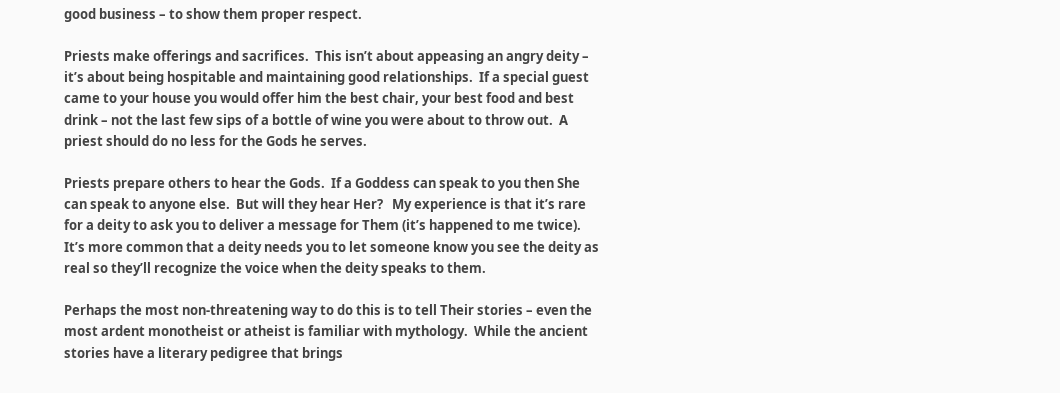good business – to show them proper respect.

Priests make offerings and sacrifices.  This isn’t about appeasing an angry deity – it’s about being hospitable and maintaining good relationships.  If a special guest came to your house you would offer him the best chair, your best food and best drink – not the last few sips of a bottle of wine you were about to throw out.  A priest should do no less for the Gods he serves.

Priests prepare others to hear the Gods.  If a Goddess can speak to you then She can speak to anyone else.  But will they hear Her?   My experience is that it’s rare for a deity to ask you to deliver a message for Them (it’s happened to me twice).  It’s more common that a deity needs you to let someone know you see the deity as real so they’ll recognize the voice when the deity speaks to them.

Perhaps the most non-threatening way to do this is to tell Their stories – even the most ardent monotheist or atheist is familiar with mythology.  While the ancient stories have a literary pedigree that brings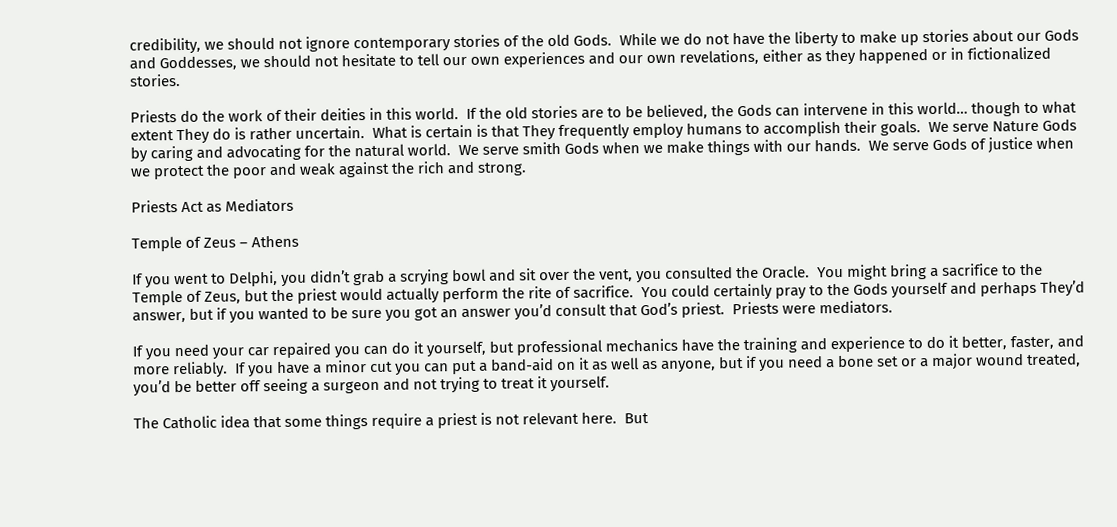credibility, we should not ignore contemporary stories of the old Gods.  While we do not have the liberty to make up stories about our Gods and Goddesses, we should not hesitate to tell our own experiences and our own revelations, either as they happened or in fictionalized stories.

Priests do the work of their deities in this world.  If the old stories are to be believed, the Gods can intervene in this world… though to what extent They do is rather uncertain.  What is certain is that They frequently employ humans to accomplish their goals.  We serve Nature Gods by caring and advocating for the natural world.  We serve smith Gods when we make things with our hands.  We serve Gods of justice when we protect the poor and weak against the rich and strong.

Priests Act as Mediators

Temple of Zeus – Athens

If you went to Delphi, you didn’t grab a scrying bowl and sit over the vent, you consulted the Oracle.  You might bring a sacrifice to the Temple of Zeus, but the priest would actually perform the rite of sacrifice.  You could certainly pray to the Gods yourself and perhaps They’d answer, but if you wanted to be sure you got an answer you’d consult that God’s priest.  Priests were mediators.

If you need your car repaired you can do it yourself, but professional mechanics have the training and experience to do it better, faster, and more reliably.  If you have a minor cut you can put a band-aid on it as well as anyone, but if you need a bone set or a major wound treated, you’d be better off seeing a surgeon and not trying to treat it yourself.

The Catholic idea that some things require a priest is not relevant here.  But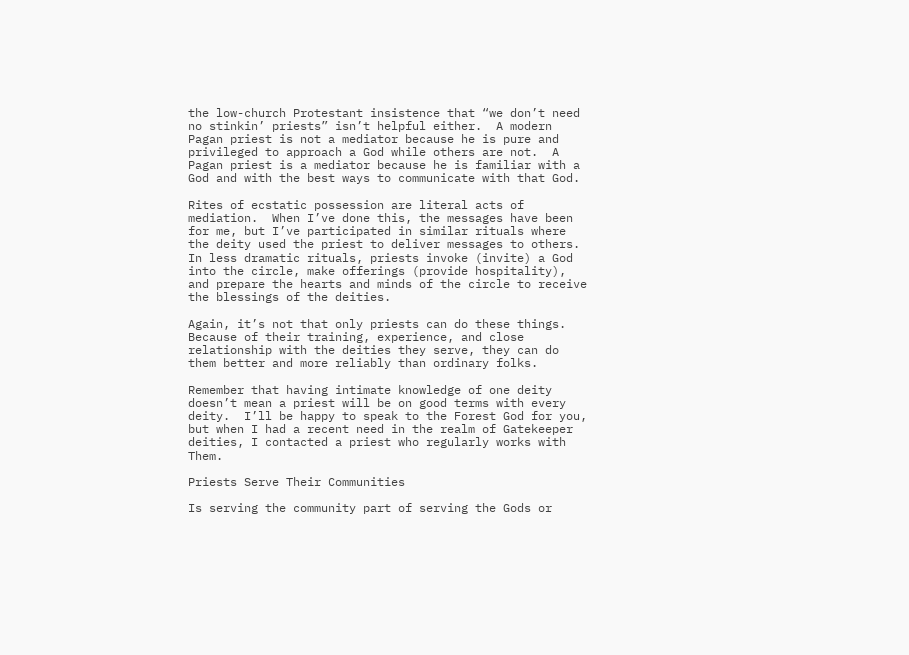the low-church Protestant insistence that “we don’t need no stinkin’ priests” isn’t helpful either.  A modern Pagan priest is not a mediator because he is pure and privileged to approach a God while others are not.  A Pagan priest is a mediator because he is familiar with a God and with the best ways to communicate with that God.

Rites of ecstatic possession are literal acts of mediation.  When I’ve done this, the messages have been for me, but I’ve participated in similar rituals where the deity used the priest to deliver messages to others.  In less dramatic rituals, priests invoke (invite) a God into the circle, make offerings (provide hospitality), and prepare the hearts and minds of the circle to receive the blessings of the deities.

Again, it’s not that only priests can do these things.  Because of their training, experience, and close relationship with the deities they serve, they can do them better and more reliably than ordinary folks.

Remember that having intimate knowledge of one deity doesn’t mean a priest will be on good terms with every deity.  I’ll be happy to speak to the Forest God for you, but when I had a recent need in the realm of Gatekeeper deities, I contacted a priest who regularly works with Them.

Priests Serve Their Communities

Is serving the community part of serving the Gods or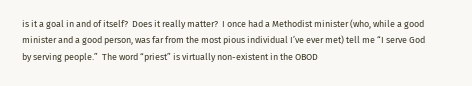is it a goal in and of itself?  Does it really matter?  I once had a Methodist minister (who, while a good minister and a good person, was far from the most pious individual I’ve ever met) tell me “I serve God by serving people.”  The word “priest” is virtually non-existent in the OBOD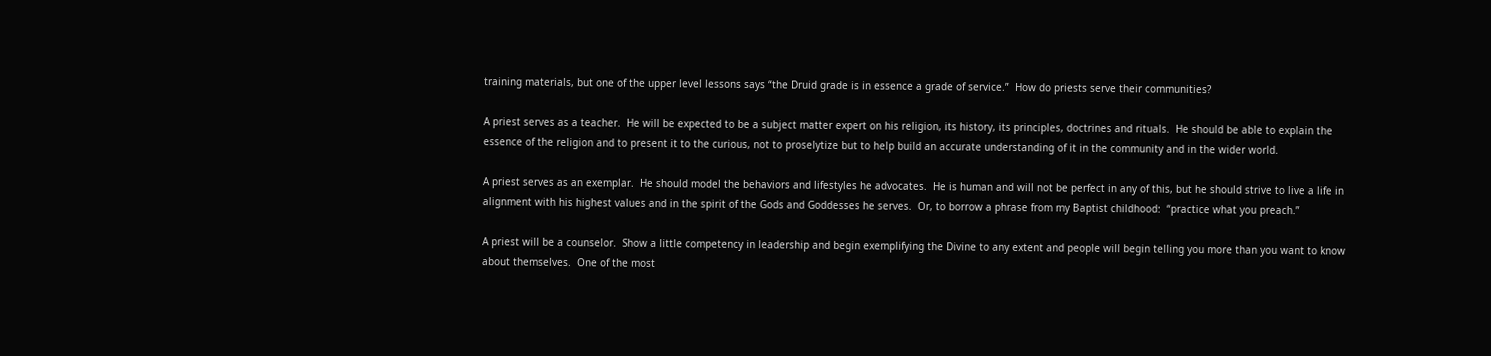training materials, but one of the upper level lessons says “the Druid grade is in essence a grade of service.”  How do priests serve their communities?

A priest serves as a teacher.  He will be expected to be a subject matter expert on his religion, its history, its principles, doctrines and rituals.  He should be able to explain the essence of the religion and to present it to the curious, not to proselytize but to help build an accurate understanding of it in the community and in the wider world.

A priest serves as an exemplar.  He should model the behaviors and lifestyles he advocates.  He is human and will not be perfect in any of this, but he should strive to live a life in alignment with his highest values and in the spirit of the Gods and Goddesses he serves.  Or, to borrow a phrase from my Baptist childhood:  “practice what you preach.”

A priest will be a counselor.  Show a little competency in leadership and begin exemplifying the Divine to any extent and people will begin telling you more than you want to know about themselves.  One of the most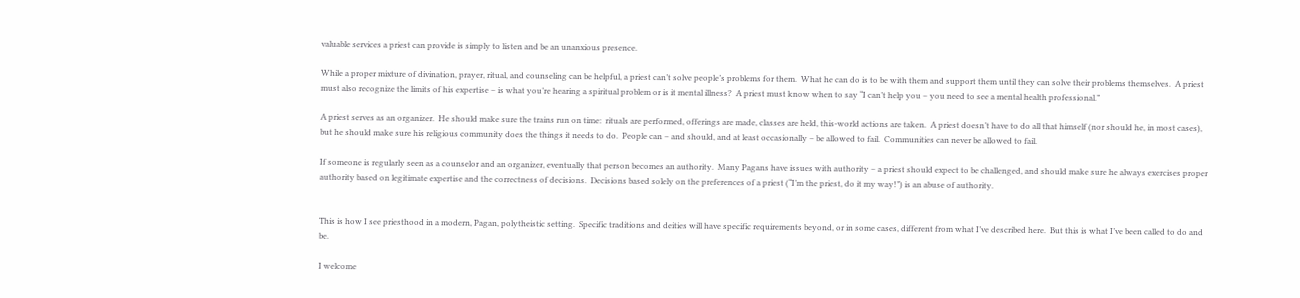valuable services a priest can provide is simply to listen and be an unanxious presence.

While a proper mixture of divination, prayer, ritual, and counseling can be helpful, a priest can’t solve people’s problems for them.  What he can do is to be with them and support them until they can solve their problems themselves.  A priest must also recognize the limits of his expertise – is what you’re hearing a spiritual problem or is it mental illness?  A priest must know when to say “I can’t help you – you need to see a mental health professional.”

A priest serves as an organizer.  He should make sure the trains run on time:  rituals are performed, offerings are made, classes are held, this-world actions are taken.  A priest doesn’t have to do all that himself (nor should he, in most cases), but he should make sure his religious community does the things it needs to do.  People can – and should, and at least occasionally – be allowed to fail.  Communities can never be allowed to fail.

If someone is regularly seen as a counselor and an organizer, eventually that person becomes an authority.  Many Pagans have issues with authority – a priest should expect to be challenged, and should make sure he always exercises proper authority based on legitimate expertise and the correctness of decisions.  Decisions based solely on the preferences of a priest (“I’m the priest, do it my way!”) is an abuse of authority.


This is how I see priesthood in a modern, Pagan, polytheistic setting.  Specific traditions and deities will have specific requirements beyond, or in some cases, different from what I’ve described here.  But this is what I’ve been called to do and be.

I welcome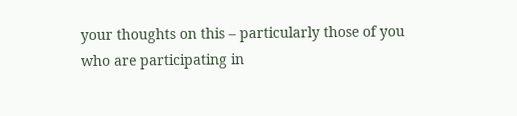your thoughts on this – particularly those of you who are participating in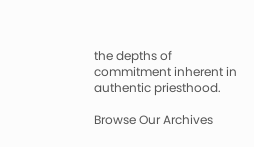the depths of commitment inherent in authentic priesthood.

Browse Our Archives